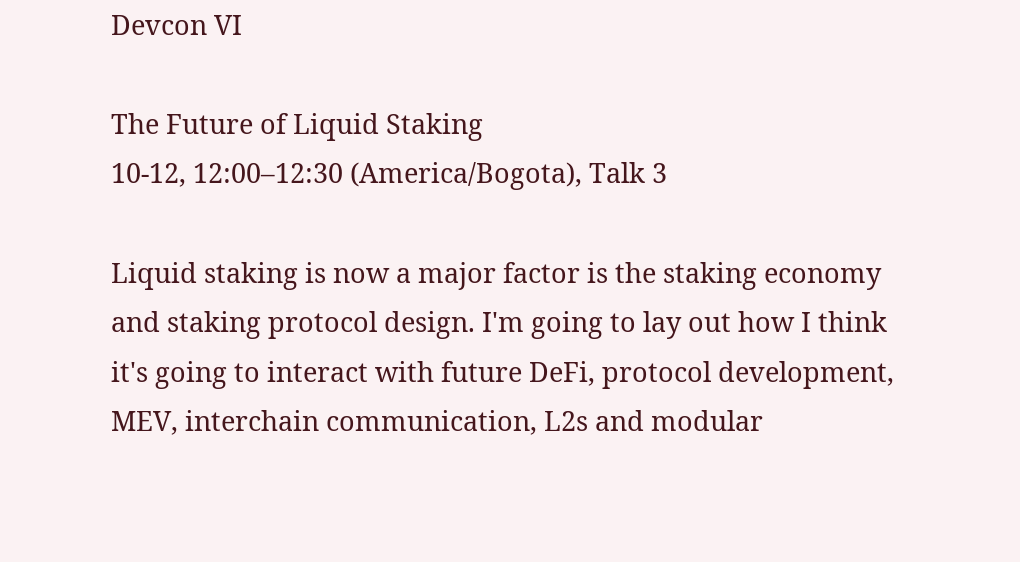Devcon VI

The Future of Liquid Staking
10-12, 12:00–12:30 (America/Bogota), Talk 3

Liquid staking is now a major factor is the staking economy and staking protocol design. I'm going to lay out how I think it's going to interact with future DeFi, protocol development, MEV, interchain communication, L2s and modular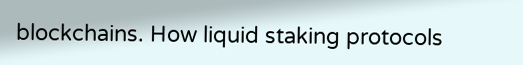blockchains. How liquid staking protocols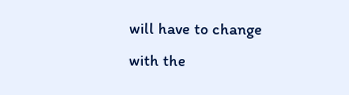will have to change with the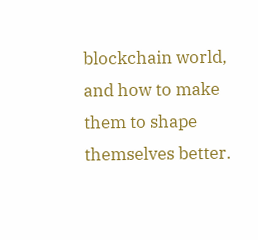blockchain world, and how to make them to shape themselves better.